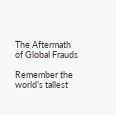The Aftermath of Global Frauds

Remember the world’s tallest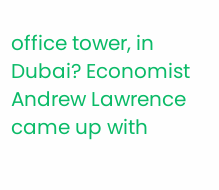office tower, in Dubai? Economist Andrew Lawrence came up with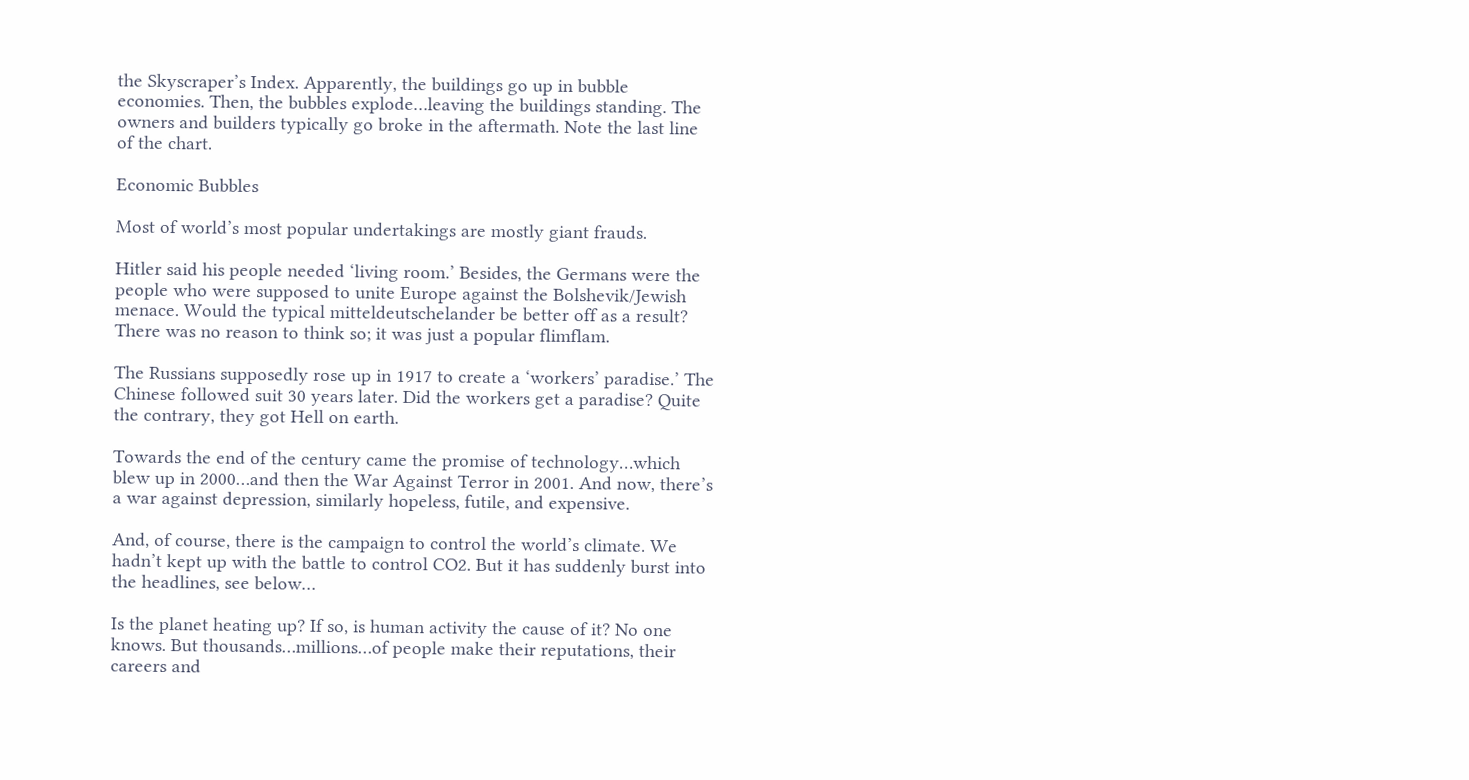the Skyscraper’s Index. Apparently, the buildings go up in bubble economies. Then, the bubbles explode…leaving the buildings standing. The owners and builders typically go broke in the aftermath. Note the last line of the chart.

Economic Bubbles

Most of world’s most popular undertakings are mostly giant frauds.

Hitler said his people needed ‘living room.’ Besides, the Germans were the people who were supposed to unite Europe against the Bolshevik/Jewish menace. Would the typical mitteldeutschelander be better off as a result? There was no reason to think so; it was just a popular flimflam.

The Russians supposedly rose up in 1917 to create a ‘workers’ paradise.’ The Chinese followed suit 30 years later. Did the workers get a paradise? Quite the contrary, they got Hell on earth.

Towards the end of the century came the promise of technology…which blew up in 2000…and then the War Against Terror in 2001. And now, there’s a war against depression, similarly hopeless, futile, and expensive.

And, of course, there is the campaign to control the world’s climate. We hadn’t kept up with the battle to control CO2. But it has suddenly burst into the headlines, see below…

Is the planet heating up? If so, is human activity the cause of it? No one knows. But thousands…millions…of people make their reputations, their careers and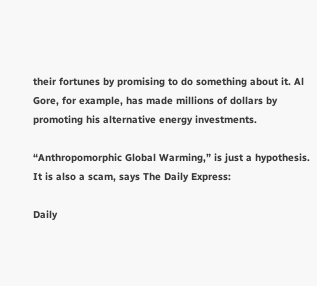their fortunes by promising to do something about it. Al Gore, for example, has made millions of dollars by promoting his alternative energy investments.

“Anthropomorphic Global Warming,” is just a hypothesis. It is also a scam, says The Daily Express:

Daily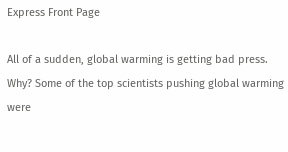Express Front Page

All of a sudden, global warming is getting bad press. Why? Some of the top scientists pushing global warming were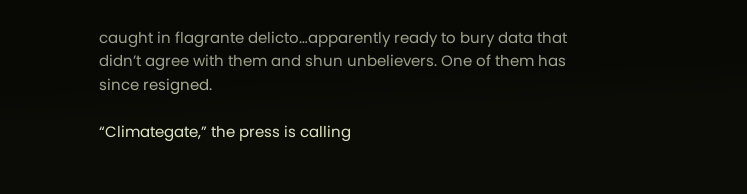caught in flagrante delicto…apparently ready to bury data that didn’t agree with them and shun unbelievers. One of them has since resigned.

“Climategate,” the press is calling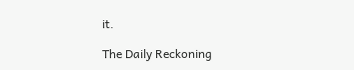it.

The Daily Reckoning